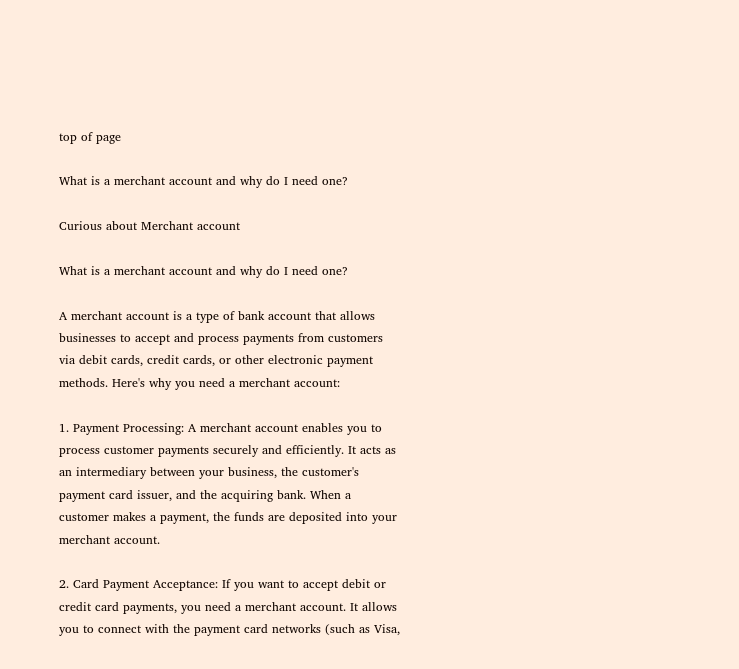top of page

What is a merchant account and why do I need one?

Curious about Merchant account

What is a merchant account and why do I need one?

A merchant account is a type of bank account that allows businesses to accept and process payments from customers via debit cards, credit cards, or other electronic payment methods. Here's why you need a merchant account:

1. Payment Processing: A merchant account enables you to process customer payments securely and efficiently. It acts as an intermediary between your business, the customer's payment card issuer, and the acquiring bank. When a customer makes a payment, the funds are deposited into your merchant account.

2. Card Payment Acceptance: If you want to accept debit or credit card payments, you need a merchant account. It allows you to connect with the payment card networks (such as Visa,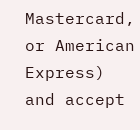Mastercard, or American Express) and accept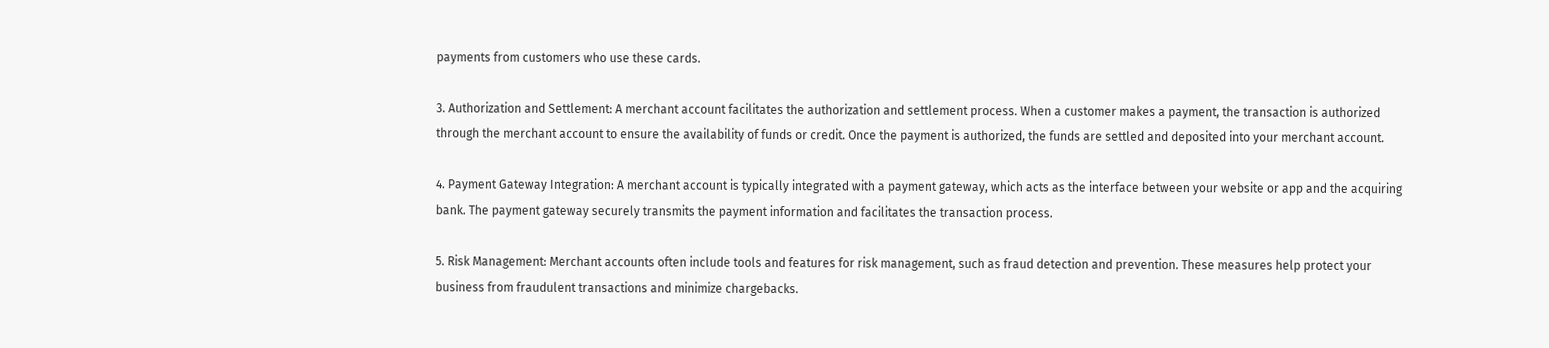payments from customers who use these cards.

3. Authorization and Settlement: A merchant account facilitates the authorization and settlement process. When a customer makes a payment, the transaction is authorized through the merchant account to ensure the availability of funds or credit. Once the payment is authorized, the funds are settled and deposited into your merchant account.

4. Payment Gateway Integration: A merchant account is typically integrated with a payment gateway, which acts as the interface between your website or app and the acquiring bank. The payment gateway securely transmits the payment information and facilitates the transaction process.

5. Risk Management: Merchant accounts often include tools and features for risk management, such as fraud detection and prevention. These measures help protect your business from fraudulent transactions and minimize chargebacks.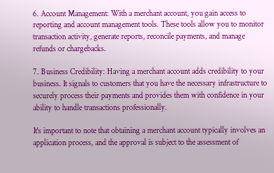6. Account Management: With a merchant account, you gain access to reporting and account management tools. These tools allow you to monitor transaction activity, generate reports, reconcile payments, and manage refunds or chargebacks.

7. Business Credibility: Having a merchant account adds credibility to your business. It signals to customers that you have the necessary infrastructure to securely process their payments and provides them with confidence in your ability to handle transactions professionally.

It's important to note that obtaining a merchant account typically involves an application process, and the approval is subject to the assessment of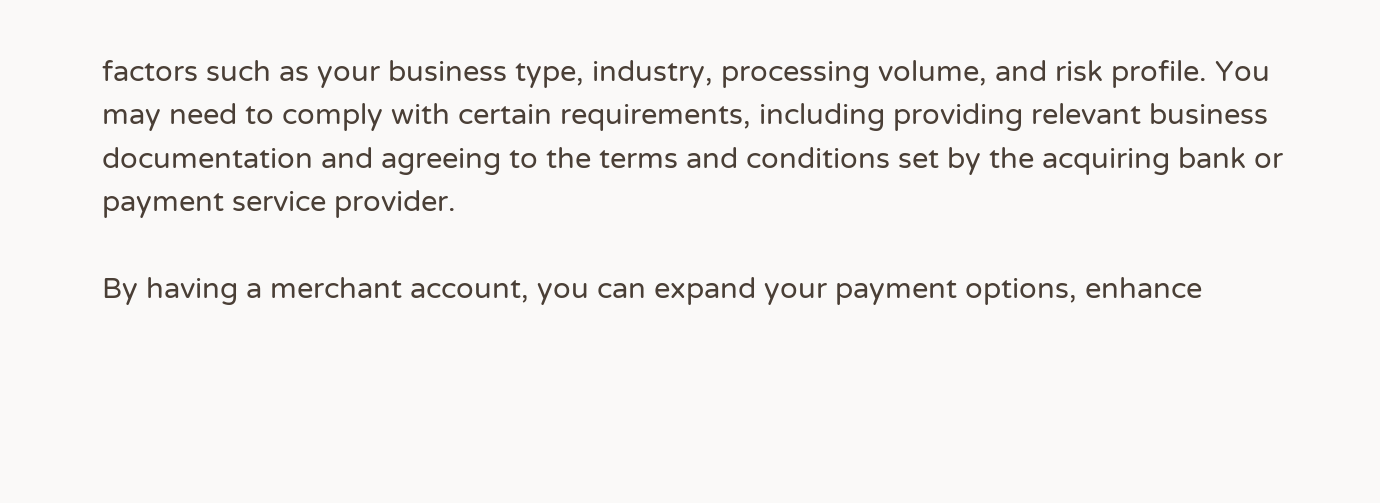factors such as your business type, industry, processing volume, and risk profile. You may need to comply with certain requirements, including providing relevant business documentation and agreeing to the terms and conditions set by the acquiring bank or payment service provider.

By having a merchant account, you can expand your payment options, enhance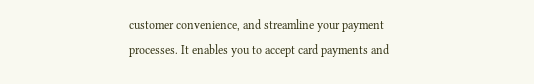customer convenience, and streamline your payment processes. It enables you to accept card payments and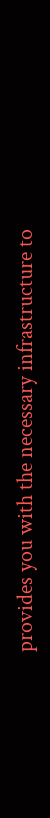provides you with the necessary infrastructure to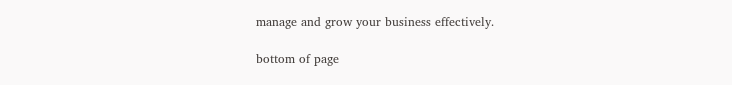manage and grow your business effectively.

bottom of page